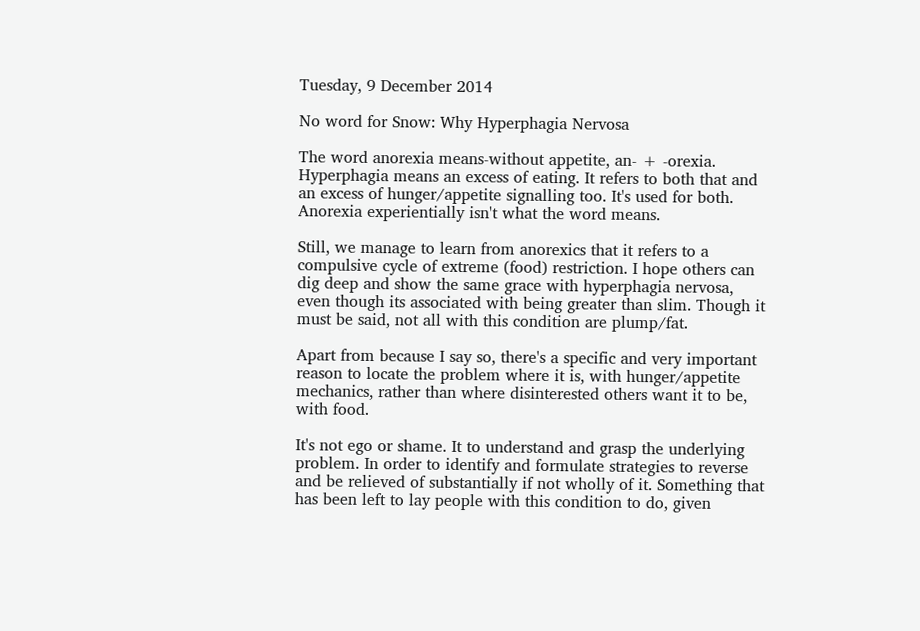Tuesday, 9 December 2014

No word for Snow: Why Hyperphagia Nervosa

The word anorexia means-without appetite, an- + -orexia. Hyperphagia means an excess of eating. It refers to both that and an excess of hunger/appetite signalling too. It's used for both. Anorexia experientially isn't what the word means.

Still, we manage to learn from anorexics that it refers to a compulsive cycle of extreme (food) restriction. I hope others can dig deep and show the same grace with hyperphagia nervosa, even though its associated with being greater than slim. Though it must be said, not all with this condition are plump/fat.

Apart from because I say so, there's a specific and very important reason to locate the problem where it is, with hunger/appetite mechanics, rather than where disinterested others want it to be, with food.

It's not ego or shame. It to understand and grasp the underlying problem. In order to identify and formulate strategies to reverse and be relieved of substantially if not wholly of it. Something that has been left to lay people with this condition to do, given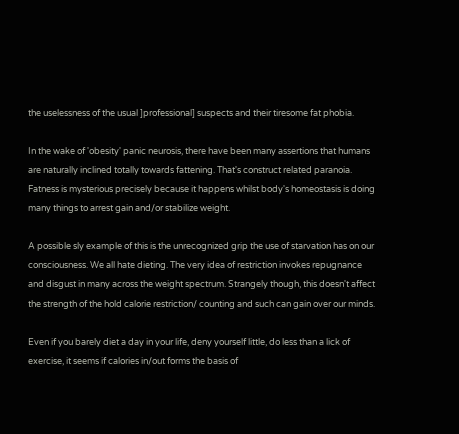the uselessness of the usual ]professional] suspects and their tiresome fat phobia.

In the wake of 'obesity' panic neurosis, there have been many assertions that humans are naturally inclined totally towards fattening. That's construct related paranoia. Fatness is mysterious precisely because it happens whilst body's homeostasis is doing many things to arrest gain and/or stabilize weight.

A possible sly example of this is the unrecognized grip the use of starvation has on our consciousness. We all hate dieting. The very idea of restriction invokes repugnance and disgust in many across the weight spectrum. Strangely though, this doesn't affect the strength of the hold calorie restriction/ counting and such can gain over our minds.

Even if you barely diet a day in your life, deny yourself little, do less than a lick of exercise, it seems if calories in/out forms the basis of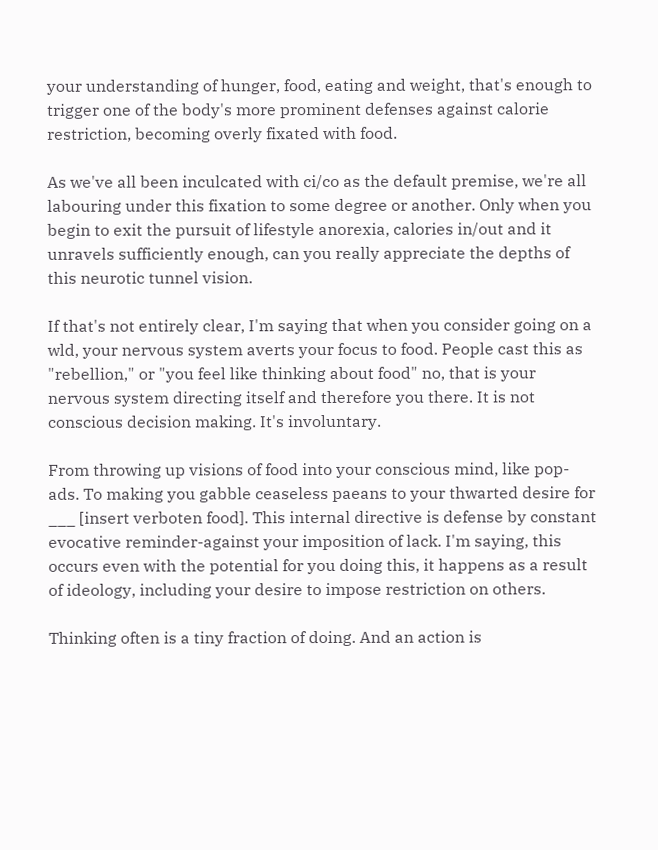your understanding of hunger, food, eating and weight, that's enough to trigger one of the body's more prominent defenses against calorie restriction, becoming overly fixated with food.

As we've all been inculcated with ci/co as the default premise, we're all labouring under this fixation to some degree or another. Only when you begin to exit the pursuit of lifestyle anorexia, calories in/out and it unravels sufficiently enough, can you really appreciate the depths of this neurotic tunnel vision.

If that's not entirely clear, I'm saying that when you consider going on a wld, your nervous system averts your focus to food. People cast this as "rebellion," or "you feel like thinking about food" no, that is your nervous system directing itself and therefore you there. It is not conscious decision making. It's involuntary.

From throwing up visions of food into your conscious mind, like pop-ads. To making you gabble ceaseless paeans to your thwarted desire for ___ [insert verboten food]. This internal directive is defense by constant evocative reminder-against your imposition of lack. I'm saying, this occurs even with the potential for you doing this, it happens as a result of ideology, including your desire to impose restriction on others.

Thinking often is a tiny fraction of doing. And an action is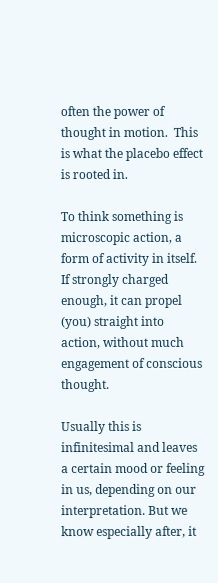often the power of thought in motion.  This is what the placebo effect is rooted in.

To think something is microscopic action, a form of activity in itself. If strongly charged enough, it can propel (you) straight into action, without much engagement of conscious thought.

Usually this is infinitesimal and leaves a certain mood or feeling in us, depending on our interpretation. But we know especially after, it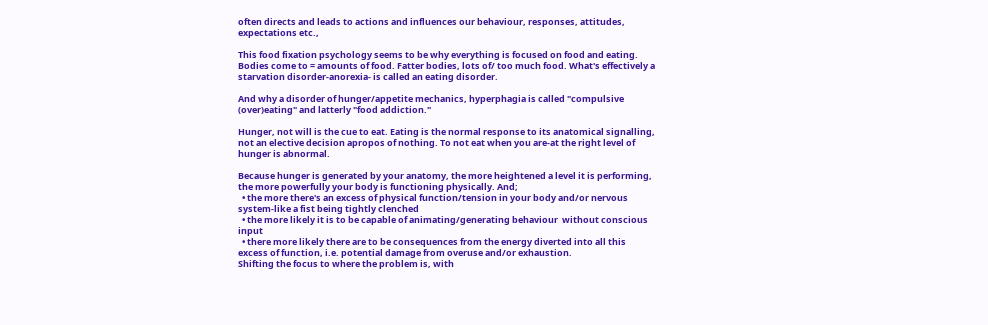often directs and leads to actions and influences our behaviour, responses, attitudes, expectations etc.,

This food fixation psychology seems to be why everything is focused on food and eating. Bodies come to = amounts of food. Fatter bodies, lots of/ too much food. What's effectively a starvation disorder-anorexia- is called an eating disorder.

And why a disorder of hunger/appetite mechanics, hyperphagia is called "compulsive (over)eating" and latterly "food addiction."

Hunger, not will is the cue to eat. Eating is the normal response to its anatomical signalling, not an elective decision apropos of nothing. To not eat when you are-at the right level of hunger is abnormal.

Because hunger is generated by your anatomy, the more heightened a level it is performing, the more powerfully your body is functioning physically. And;
  • the more there's an excess of physical function/tension in your body and/or nervous system-like a fist being tightly clenched
  • the more likely it is to be capable of animating/generating behaviour  without conscious input
  • there more likely there are to be consequences from the energy diverted into all this excess of function, i.e. potential damage from overuse and/or exhaustion.
Shifting the focus to where the problem is, with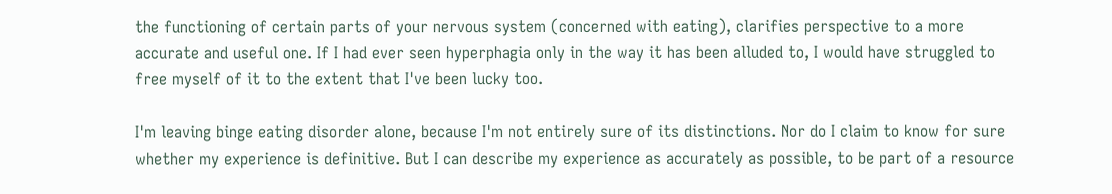the functioning of certain parts of your nervous system (concerned with eating), clarifies perspective to a more accurate and useful one. If I had ever seen hyperphagia only in the way it has been alluded to, I would have struggled to free myself of it to the extent that I've been lucky too.

I'm leaving binge eating disorder alone, because I'm not entirely sure of its distinctions. Nor do I claim to know for sure whether my experience is definitive. But I can describe my experience as accurately as possible, to be part of a resource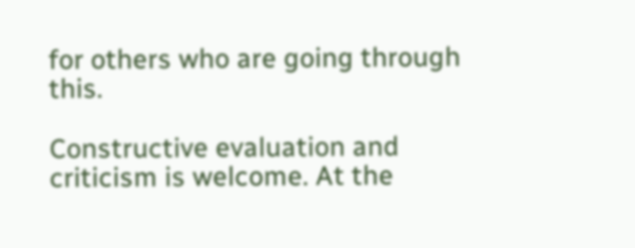for others who are going through this.

Constructive evaluation and criticism is welcome. At the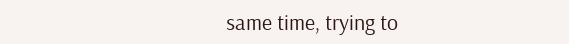same time, trying to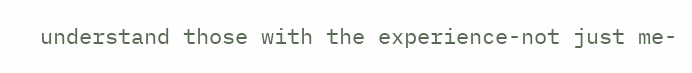understand those with the experience-not just me-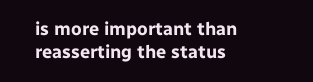is more important than reasserting the status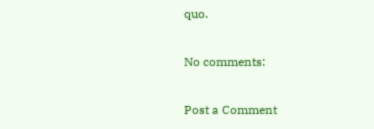quo.

No comments:

Post a Comment